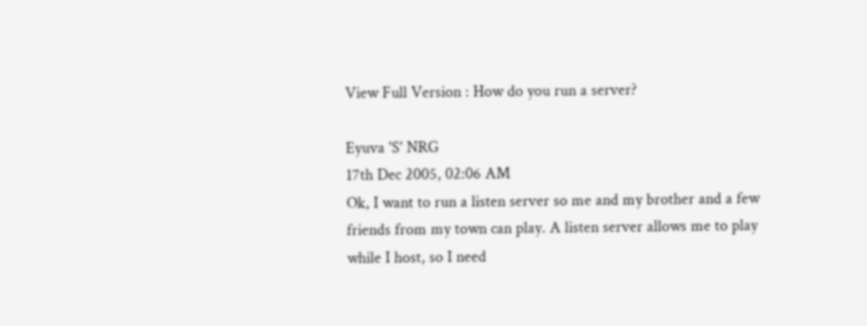View Full Version : How do you run a server?

Eyuva 'S' NRG
17th Dec 2005, 02:06 AM
Ok, I want to run a listen server so me and my brother and a few friends from my town can play. A listen server allows me to play while I host, so I need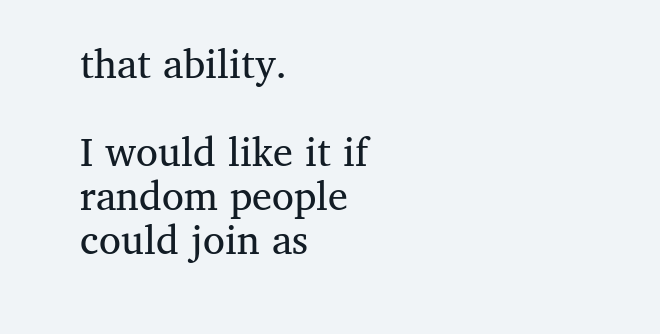that ability.

I would like it if random people could join as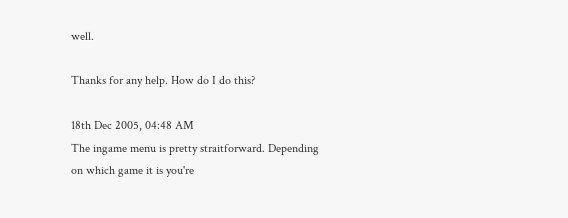well.

Thanks for any help. How do I do this?

18th Dec 2005, 04:48 AM
The ingame menu is pretty straitforward. Depending on which game it is you're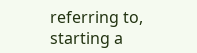referring to, starting a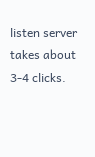listen server takes about 3-4 clicks.